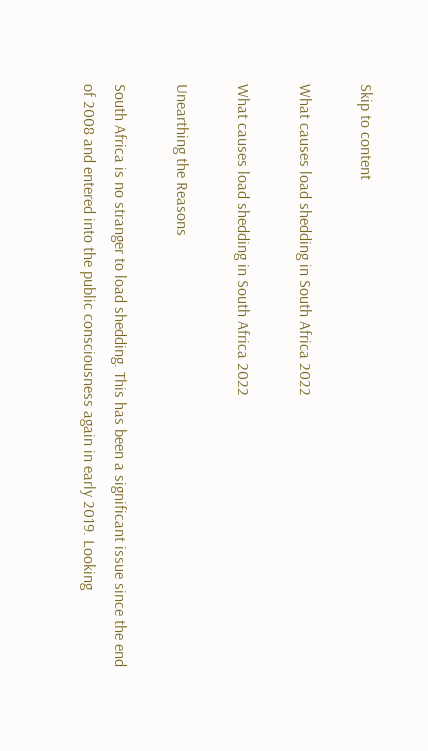Skip to content

What causes load shedding in South Africa 2022

What causes load shedding in South Africa 2022

Unearthing the Reasons

South Africa is no stranger to load shedding. This has been a significant issue since the end of 2008 and entered into the public consciousness again in early 2019. Looking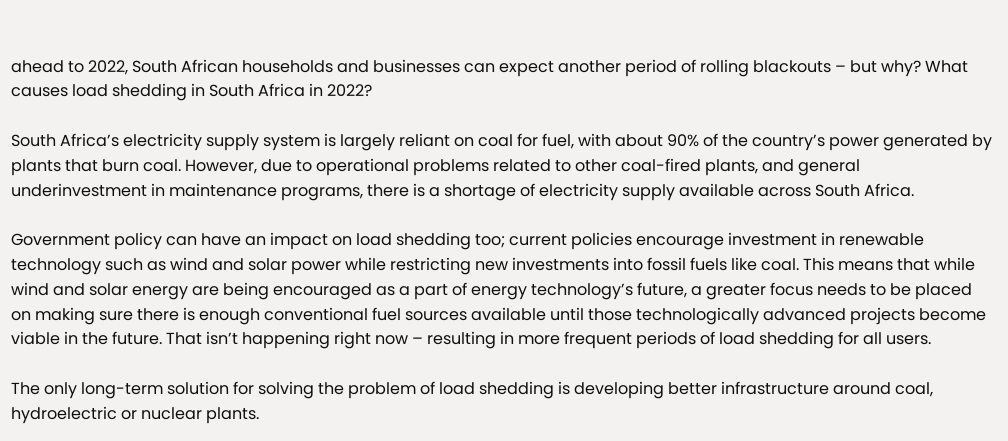ahead to 2022, South African households and businesses can expect another period of rolling blackouts – but why? What causes load shedding in South Africa in 2022?

South Africa’s electricity supply system is largely reliant on coal for fuel, with about 90% of the country’s power generated by plants that burn coal. However, due to operational problems related to other coal-fired plants, and general underinvestment in maintenance programs, there is a shortage of electricity supply available across South Africa.

Government policy can have an impact on load shedding too; current policies encourage investment in renewable technology such as wind and solar power while restricting new investments into fossil fuels like coal. This means that while wind and solar energy are being encouraged as a part of energy technology’s future, a greater focus needs to be placed on making sure there is enough conventional fuel sources available until those technologically advanced projects become viable in the future. That isn’t happening right now – resulting in more frequent periods of load shedding for all users.

The only long-term solution for solving the problem of load shedding is developing better infrastructure around coal, hydroelectric or nuclear plants.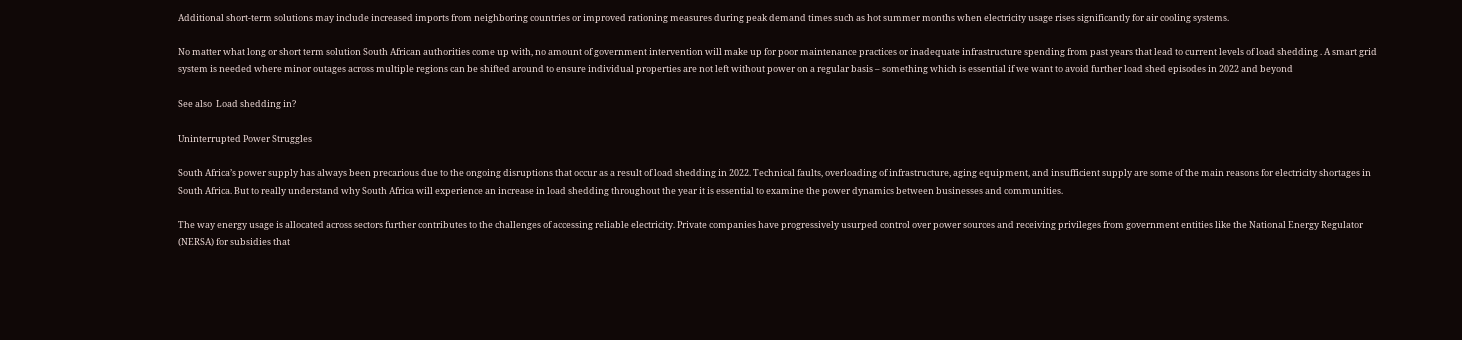Additional short-term solutions may include increased imports from neighboring countries or improved rationing measures during peak demand times such as hot summer months when electricity usage rises significantly for air cooling systems.

No matter what long or short term solution South African authorities come up with, no amount of government intervention will make up for poor maintenance practices or inadequate infrastructure spending from past years that lead to current levels of load shedding . A smart grid system is needed where minor outages across multiple regions can be shifted around to ensure individual properties are not left without power on a regular basis – something which is essential if we want to avoid further load shed episodes in 2022 and beyond

See also  Load shedding in?

Uninterrupted Power Struggles

South Africa’s power supply has always been precarious due to the ongoing disruptions that occur as a result of load shedding in 2022. Technical faults, overloading of infrastructure, aging equipment, and insufficient supply are some of the main reasons for electricity shortages in South Africa. But to really understand why South Africa will experience an increase in load shedding throughout the year it is essential to examine the power dynamics between businesses and communities.

The way energy usage is allocated across sectors further contributes to the challenges of accessing reliable electricity. Private companies have progressively usurped control over power sources and receiving privileges from government entities like the National Energy Regulator (NERSA) for subsidies that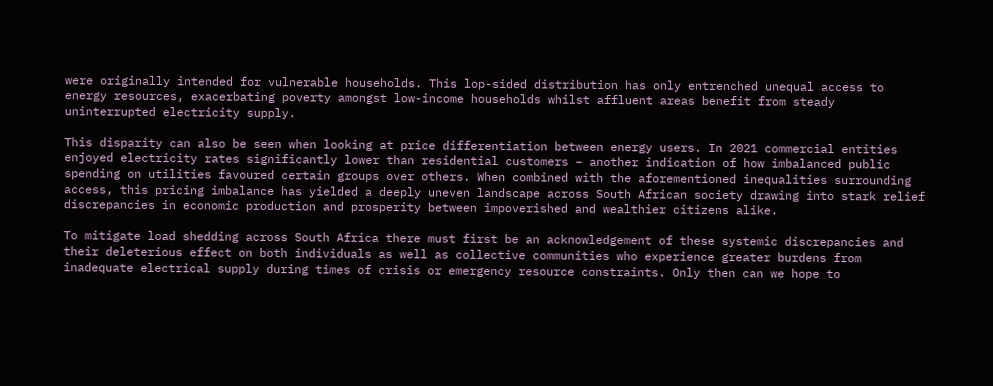were originally intended for vulnerable households. This lop-sided distribution has only entrenched unequal access to energy resources, exacerbating poverty amongst low-income households whilst affluent areas benefit from steady uninterrupted electricity supply.

This disparity can also be seen when looking at price differentiation between energy users. In 2021 commercial entities enjoyed electricity rates significantly lower than residential customers – another indication of how imbalanced public spending on utilities favoured certain groups over others. When combined with the aforementioned inequalities surrounding access, this pricing imbalance has yielded a deeply uneven landscape across South African society drawing into stark relief discrepancies in economic production and prosperity between impoverished and wealthier citizens alike.

To mitigate load shedding across South Africa there must first be an acknowledgement of these systemic discrepancies and their deleterious effect on both individuals as well as collective communities who experience greater burdens from inadequate electrical supply during times of crisis or emergency resource constraints. Only then can we hope to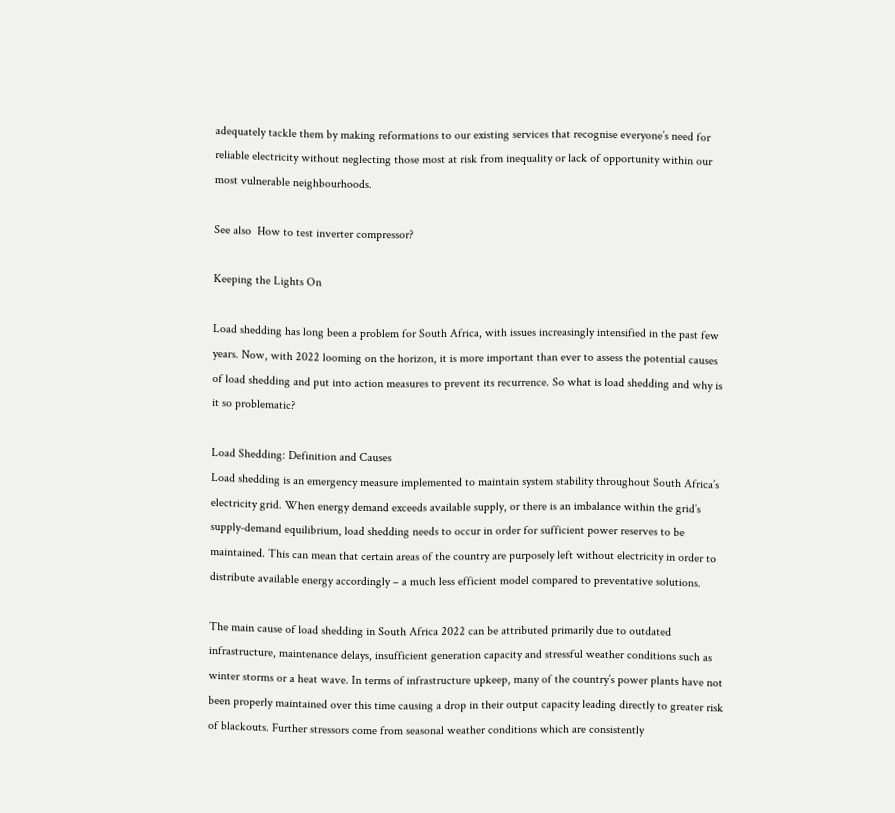adequately tackle them by making reformations to our existing services that recognise everyone’s need for reliable electricity without neglecting those most at risk from inequality or lack of opportunity within our most vulnerable neighbourhoods.

See also  How to test inverter compressor?

Keeping the Lights On

Load shedding has long been a problem for South Africa, with issues increasingly intensified in the past few years. Now, with 2022 looming on the horizon, it is more important than ever to assess the potential causes of load shedding and put into action measures to prevent its recurrence. So what is load shedding and why is it so problematic?

Load Shedding: Definition and Causes
Load shedding is an emergency measure implemented to maintain system stability throughout South Africa’s electricity grid. When energy demand exceeds available supply, or there is an imbalance within the grid’s supply-demand equilibrium, load shedding needs to occur in order for sufficient power reserves to be maintained. This can mean that certain areas of the country are purposely left without electricity in order to distribute available energy accordingly – a much less efficient model compared to preventative solutions.

The main cause of load shedding in South Africa 2022 can be attributed primarily due to outdated infrastructure, maintenance delays, insufficient generation capacity and stressful weather conditions such as winter storms or a heat wave. In terms of infrastructure upkeep, many of the country’s power plants have not been properly maintained over this time causing a drop in their output capacity leading directly to greater risk of blackouts. Further stressors come from seasonal weather conditions which are consistently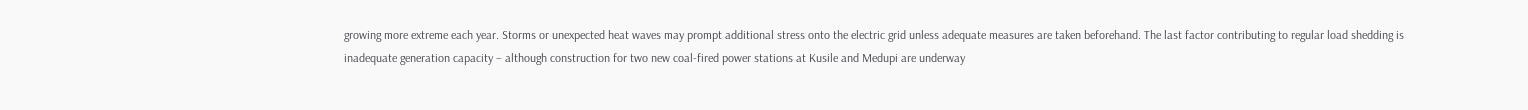growing more extreme each year. Storms or unexpected heat waves may prompt additional stress onto the electric grid unless adequate measures are taken beforehand. The last factor contributing to regular load shedding is inadequate generation capacity – although construction for two new coal-fired power stations at Kusile and Medupi are underway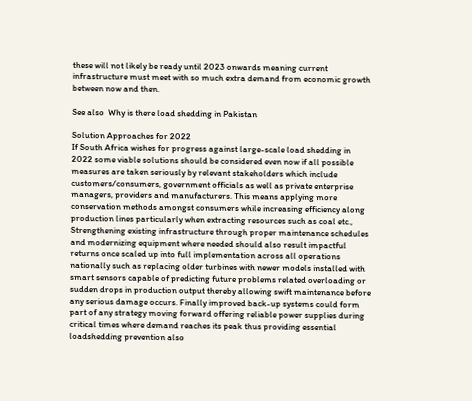these will not likely be ready until 2023 onwards meaning current infrastructure must meet with so much extra demand from economic growth between now and then.

See also  Why is there load shedding in Pakistan

Solution Approaches for 2022
If South Africa wishes for progress against large-scale load shedding in 2022 some viable solutions should be considered even now if all possible measures are taken seriously by relevant stakeholders which include customers/consumers, government officials as well as private enterprise managers, providers and manufacturers. This means applying more conservation methods amongst consumers while increasing efficiency along production lines particularly when extracting resources such as coal etc., Strengthening existing infrastructure through proper maintenance schedules and modernizing equipment where needed should also result impactful returns once scaled up into full implementation across all operations nationally such as replacing older turbines with newer models installed with smart sensors capable of predicting future problems related overloading or sudden drops in production output thereby allowing swift maintenance before any serious damage occurs. Finally improved back-up systems could form part of any strategy moving forward offering reliable power supplies during critical times where demand reaches its peak thus providing essential loadshedding prevention also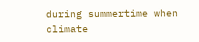during summertime when climate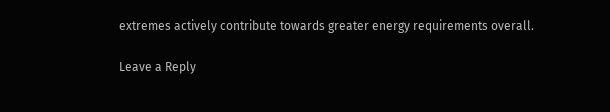extremes actively contribute towards greater energy requirements overall.

Leave a Reply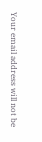Your email address will not be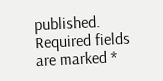published. Required fields are marked *